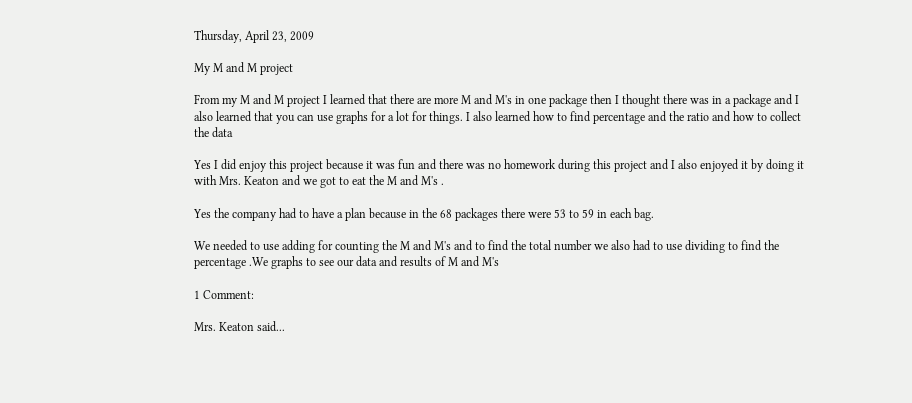Thursday, April 23, 2009

My M and M project

From my M and M project I learned that there are more M and M's in one package then I thought there was in a package and I also learned that you can use graphs for a lot for things. I also learned how to find percentage and the ratio and how to collect the data

Yes I did enjoy this project because it was fun and there was no homework during this project and I also enjoyed it by doing it with Mrs. Keaton and we got to eat the M and M's .

Yes the company had to have a plan because in the 68 packages there were 53 to 59 in each bag.

We needed to use adding for counting the M and M's and to find the total number we also had to use dividing to find the percentage .We graphs to see our data and results of M and M's

1 Comment:

Mrs. Keaton said...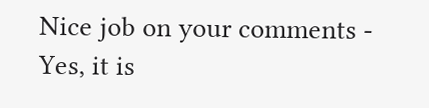Nice job on your comments - Yes, it is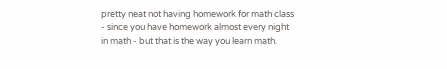pretty neat not having homework for math class - since you have homework almost every night in math - but that is the way you learn math.